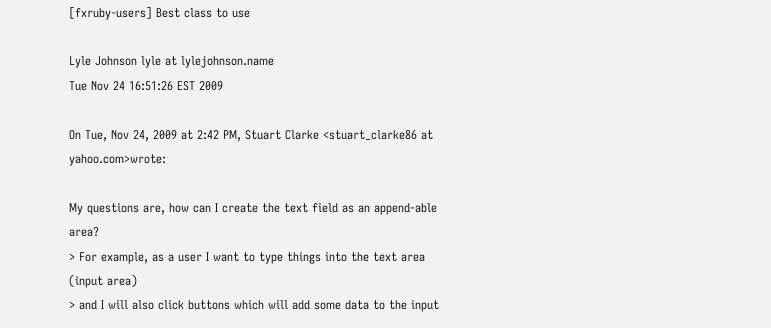[fxruby-users] Best class to use

Lyle Johnson lyle at lylejohnson.name
Tue Nov 24 16:51:26 EST 2009

On Tue, Nov 24, 2009 at 2:42 PM, Stuart Clarke <stuart_clarke86 at yahoo.com>wrote:

My questions are, how can I create the text field as an append-able area?
> For example, as a user I want to type things into the text area (input area)
> and I will also click buttons which will add some data to the input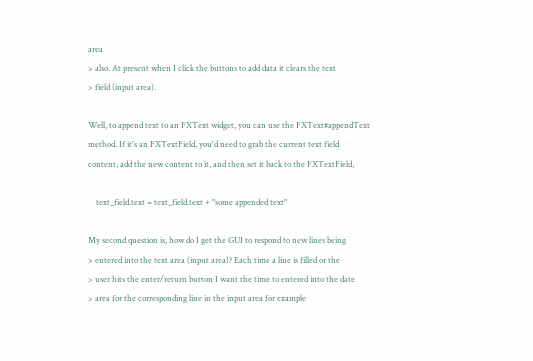area
> also. At present when I click the buttons to add data it clears the text
> field (input area).

Well, to append text to an FXText widget, you can use the FXText#appendText
method. If it's an FXTextField, you'd need to grab the current text field
content, add the new content to it, and then set it back to the FXTextField,

    text_field.text = text_field.text + "some appended text"

My second question is, how do I get the GUI to respond to new lines being
> entered into the text area (input area)? Each time a line is filled or the
> user hits the enter/return button I want the time to entered into the date
> area for the corresponding line in the input area for example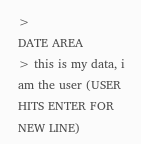>                             DATE AREA
> this is my data, i am the user (USER HITS ENTER FOR NEW LINE)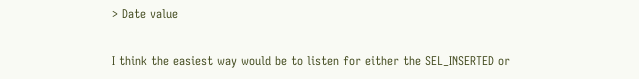> Date value

I think the easiest way would be to listen for either the SEL_INSERTED or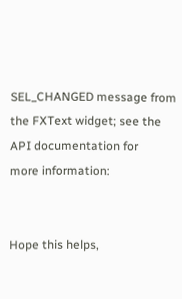SEL_CHANGED message from the FXText widget; see the API documentation for
more information:


Hope this helps,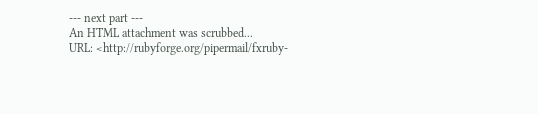--- next part ---
An HTML attachment was scrubbed...
URL: <http://rubyforge.org/pipermail/fxruby-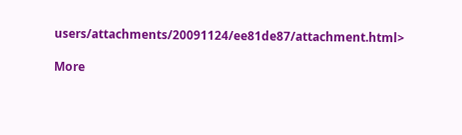users/attachments/20091124/ee81de87/attachment.html>

More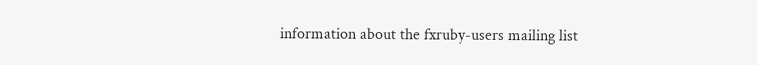information about the fxruby-users mailing list